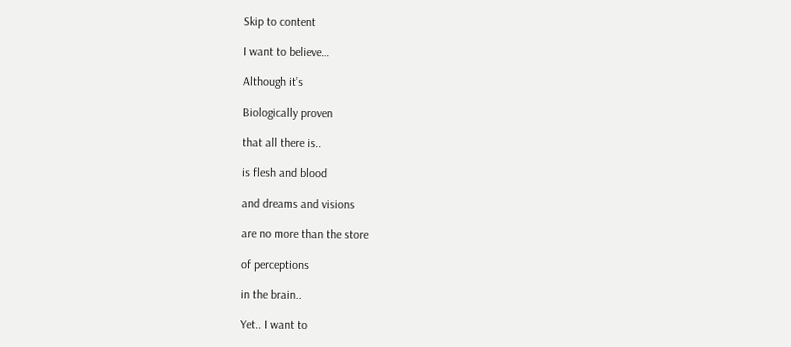Skip to content

I want to believe…

Although it’s

Biologically proven

that all there is..

is flesh and blood

and dreams and visions

are no more than the store

of perceptions

in the brain..

Yet.. I want to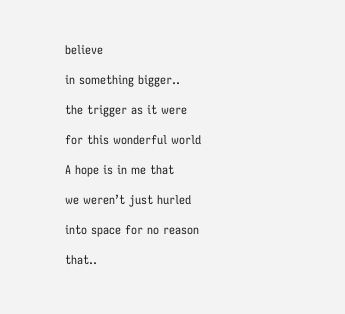believe

in something bigger..

the trigger as it were

for this wonderful world

A hope is in me that

we weren’t just hurled

into space for no reason

that..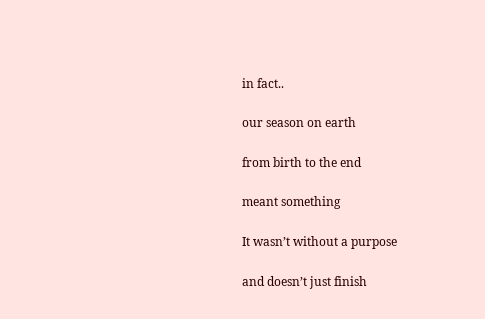in fact..

our season on earth

from birth to the end

meant something

It wasn’t without a purpose

and doesn’t just finish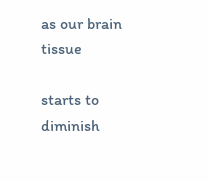as our brain tissue

starts to diminish